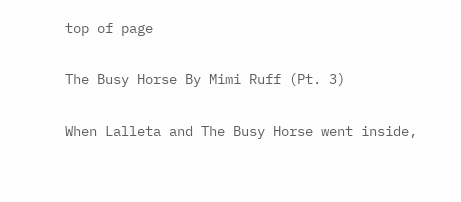top of page

The Busy Horse By Mimi Ruff (Pt. 3)

When Lalleta and The Busy Horse went inside,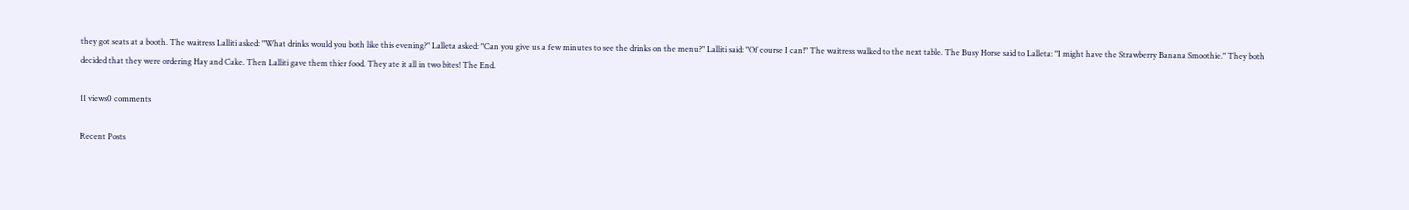they got seats at a booth. The waitress Lalliti asked: "What drinks would you both like this evening?" Lalleta asked: "Can you give us a few minutes to see the drinks on the menu?" Lalliti said: "Of course I can!" The waitress walked to the next table. The Busy Horse said to Lalleta: "I might have the Strawberry Banana Smoothie." They both decided that they were ordering Hay and Cake. Then Lalliti gave them thier food. They ate it all in two bites! The End.

11 views0 comments

Recent Posts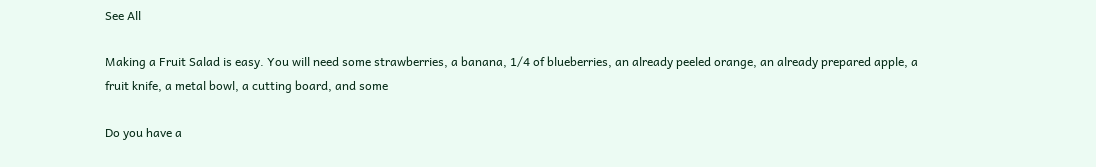See All

Making a Fruit Salad is easy. You will need some strawberries, a banana, 1/4 of blueberries, an already peeled orange, an already prepared apple, a fruit knife, a metal bowl, a cutting board, and some

Do you have a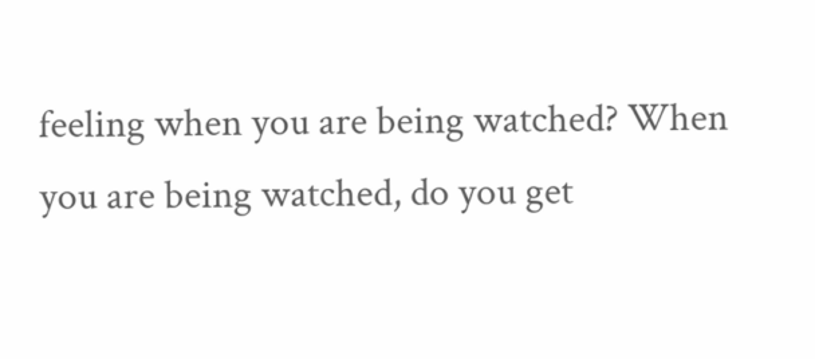feeling when you are being watched? When you are being watched, do you get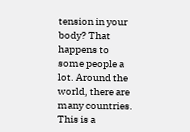tension in your body? That happens to some people a lot. Around the world, there are many countries. This is a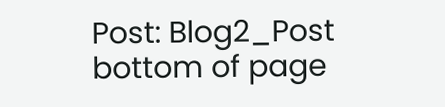Post: Blog2_Post
bottom of page